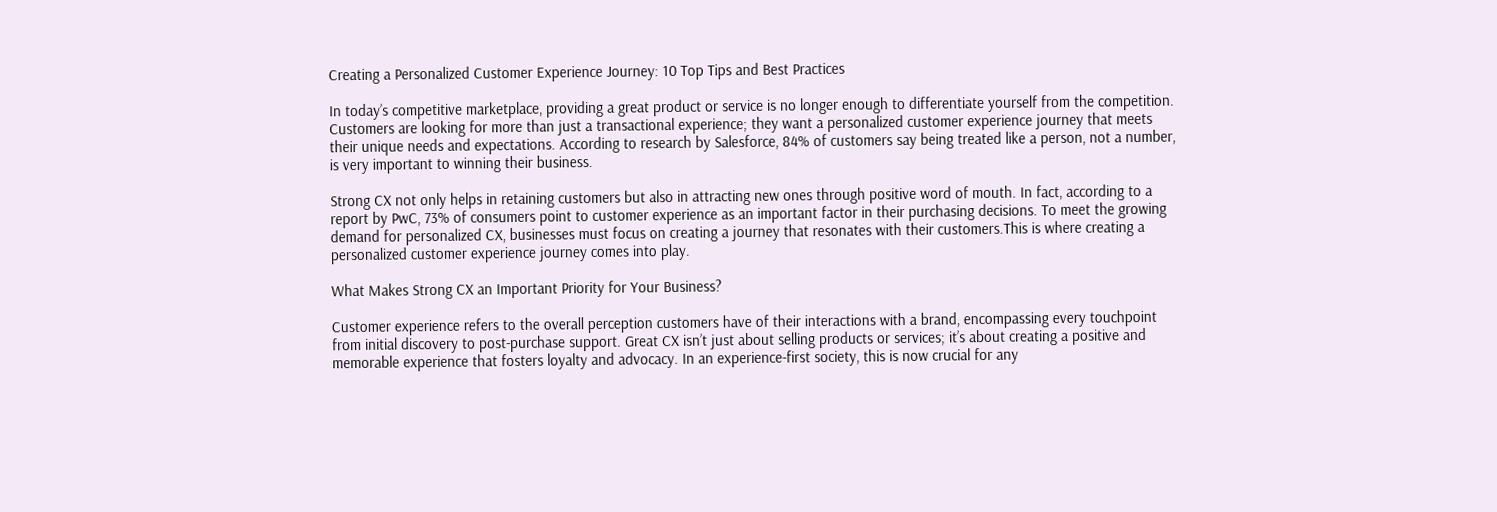Creating a Personalized Customer Experience Journey: 10 Top Tips and Best Practices

In today’s competitive marketplace, providing a great product or service is no longer enough to differentiate yourself from the competition. Customers are looking for more than just a transactional experience; they want a personalized customer experience journey that meets their unique needs and expectations. According to research by Salesforce, 84% of customers say being treated like a person, not a number, is very important to winning their business.

Strong CX not only helps in retaining customers but also in attracting new ones through positive word of mouth. In fact, according to a report by PwC, 73% of consumers point to customer experience as an important factor in their purchasing decisions. To meet the growing demand for personalized CX, businesses must focus on creating a journey that resonates with their customers.This is where creating a personalized customer experience journey comes into play.

What Makes Strong CX an Important Priority for Your Business?

Customer experience refers to the overall perception customers have of their interactions with a brand, encompassing every touchpoint from initial discovery to post-purchase support. Great CX isn’t just about selling products or services; it’s about creating a positive and memorable experience that fosters loyalty and advocacy. In an experience-first society, this is now crucial for any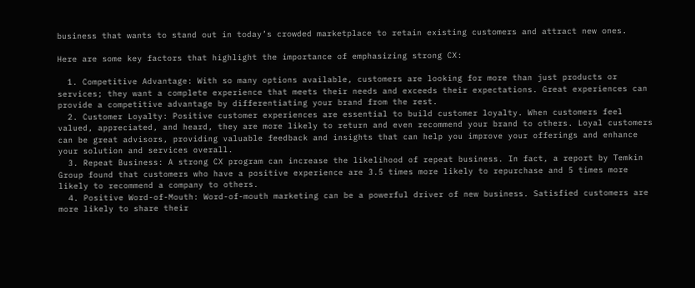business that wants to stand out in today’s crowded marketplace to retain existing customers and attract new ones.

Here are some key factors that highlight the importance of emphasizing strong CX:

  1. Competitive Advantage: With so many options available, customers are looking for more than just products or services; they want a complete experience that meets their needs and exceeds their expectations. Great experiences can provide a competitive advantage by differentiating your brand from the rest.
  2. Customer Loyalty: Positive customer experiences are essential to build customer loyalty. When customers feel valued, appreciated, and heard, they are more likely to return and even recommend your brand to others. Loyal customers can be great advisors, providing valuable feedback and insights that can help you improve your offerings and enhance your solution and services overall.
  3. Repeat Business: A strong CX program can increase the likelihood of repeat business. In fact, a report by Temkin Group found that customers who have a positive experience are 3.5 times more likely to repurchase and 5 times more likely to recommend a company to others.
  4. Positive Word-of-Mouth: Word-of-mouth marketing can be a powerful driver of new business. Satisfied customers are more likely to share their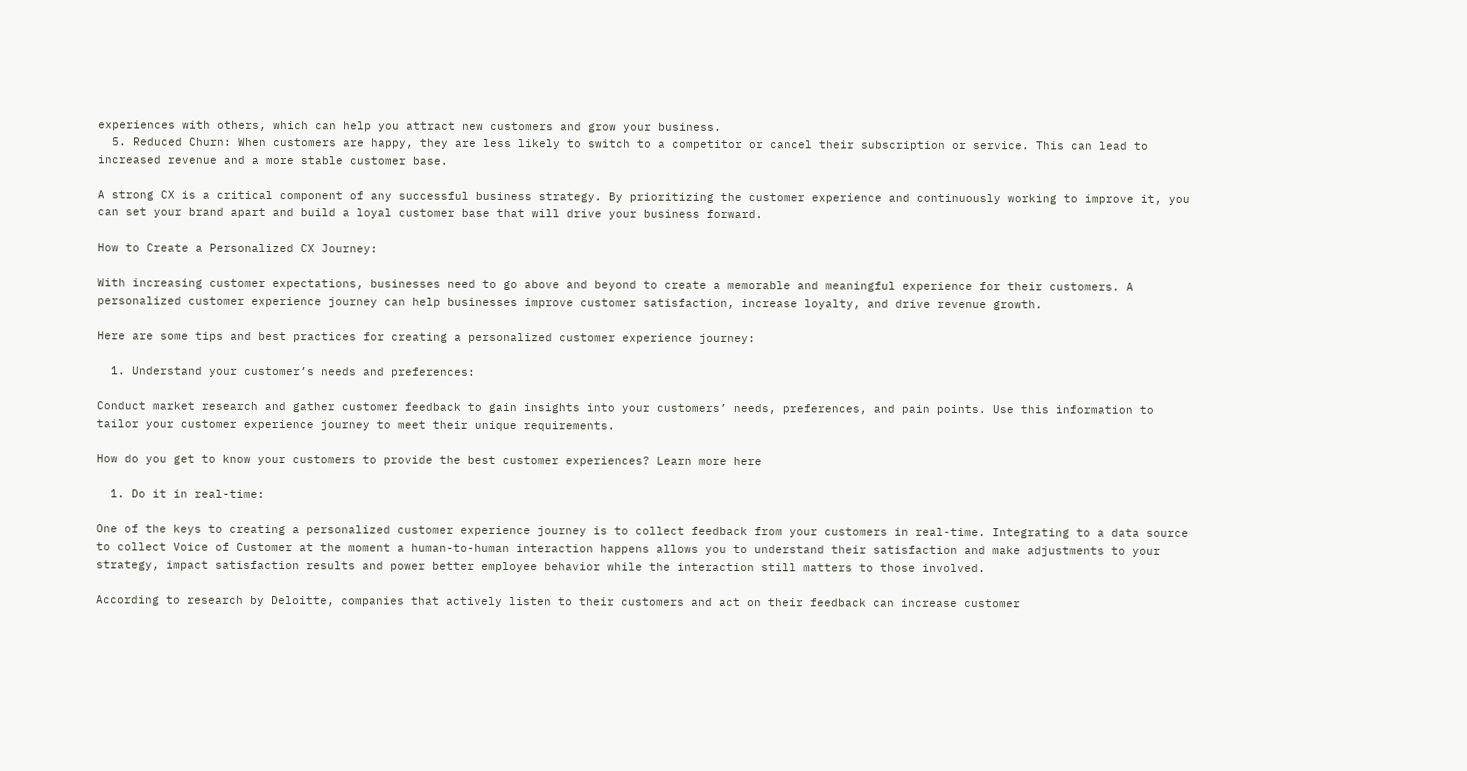experiences with others, which can help you attract new customers and grow your business.
  5. Reduced Churn: When customers are happy, they are less likely to switch to a competitor or cancel their subscription or service. This can lead to increased revenue and a more stable customer base.

A strong CX is a critical component of any successful business strategy. By prioritizing the customer experience and continuously working to improve it, you can set your brand apart and build a loyal customer base that will drive your business forward.

How to Create a Personalized CX Journey:

With increasing customer expectations, businesses need to go above and beyond to create a memorable and meaningful experience for their customers. A personalized customer experience journey can help businesses improve customer satisfaction, increase loyalty, and drive revenue growth.

Here are some tips and best practices for creating a personalized customer experience journey:

  1. Understand your customer’s needs and preferences:

Conduct market research and gather customer feedback to gain insights into your customers’ needs, preferences, and pain points. Use this information to tailor your customer experience journey to meet their unique requirements.

How do you get to know your customers to provide the best customer experiences? Learn more here

  1. Do it in real-time:

One of the keys to creating a personalized customer experience journey is to collect feedback from your customers in real-time. Integrating to a data source to collect Voice of Customer at the moment a human-to-human interaction happens allows you to understand their satisfaction and make adjustments to your strategy, impact satisfaction results and power better employee behavior while the interaction still matters to those involved.

According to research by Deloitte, companies that actively listen to their customers and act on their feedback can increase customer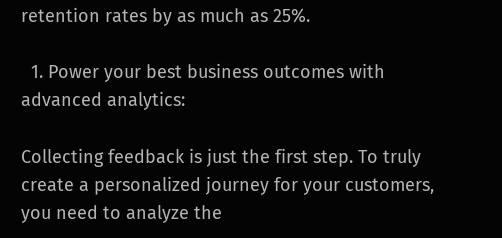retention rates by as much as 25%.

  1. Power your best business outcomes with advanced analytics:

Collecting feedback is just the first step. To truly create a personalized journey for your customers, you need to analyze the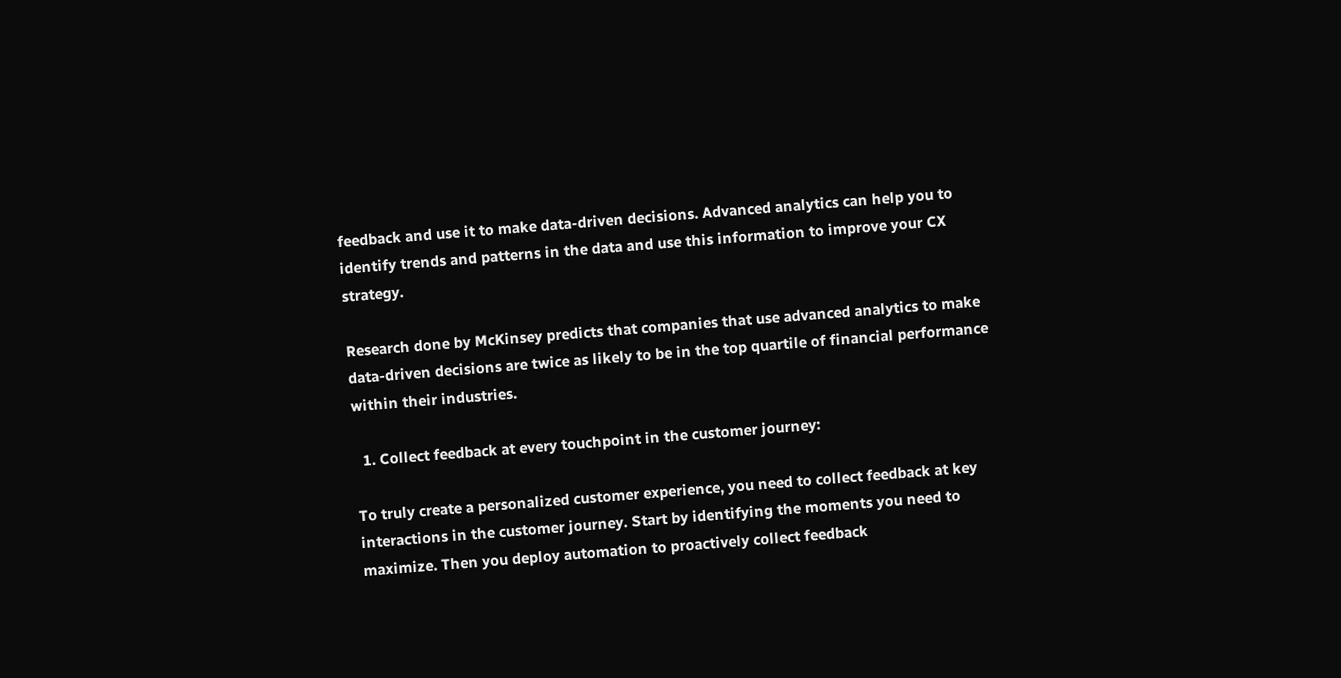feedback and use it to make data-driven decisions. Advanced analytics can help you to identify trends and patterns in the data and use this information to improve your CX strategy.

Research done by McKinsey predicts that companies that use advanced analytics to make data-driven decisions are twice as likely to be in the top quartile of financial performance within their industries.

  1. Collect feedback at every touchpoint in the customer journey:

To truly create a personalized customer experience, you need to collect feedback at key interactions in the customer journey. Start by identifying the moments you need to maximize. Then you deploy automation to proactively collect feedback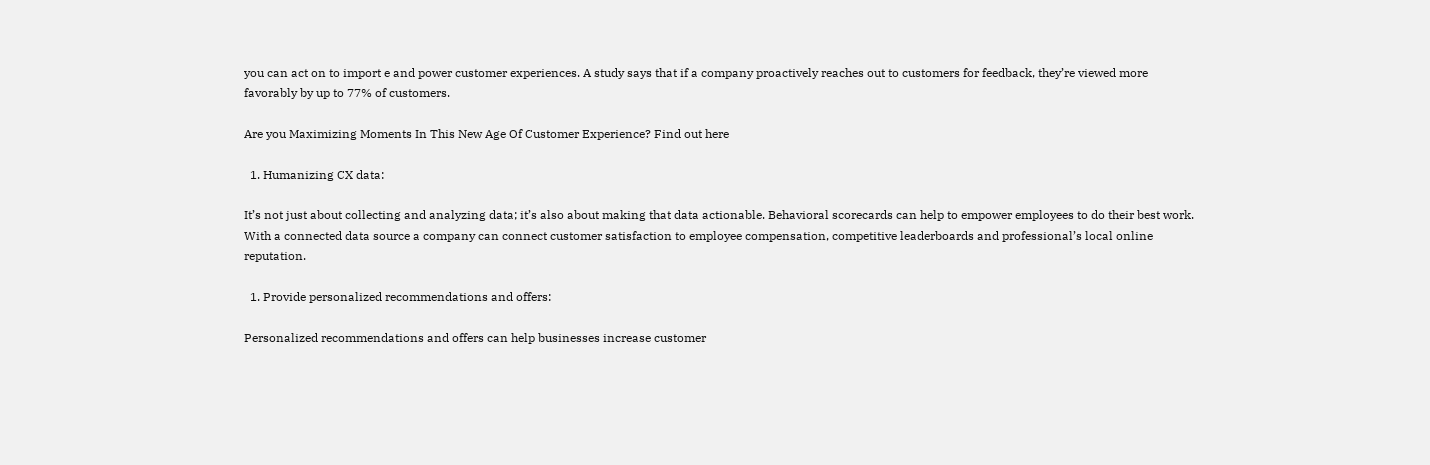you can act on to import e and power customer experiences. A study says that if a company proactively reaches out to customers for feedback, they’re viewed more favorably by up to 77% of customers.

Are you Maximizing Moments In This New Age Of Customer Experience? Find out here

  1. Humanizing CX data:

It’s not just about collecting and analyzing data; it’s also about making that data actionable. Behavioral scorecards can help to empower employees to do their best work. With a connected data source a company can connect customer satisfaction to employee compensation, competitive leaderboards and professional’s local online reputation.

  1. Provide personalized recommendations and offers:

Personalized recommendations and offers can help businesses increase customer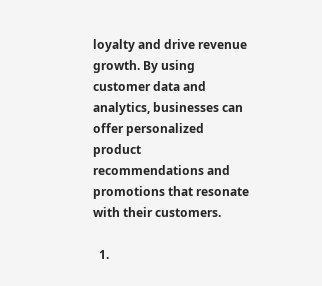loyalty and drive revenue growth. By using customer data and analytics, businesses can offer personalized product recommendations and promotions that resonate with their customers.

  1.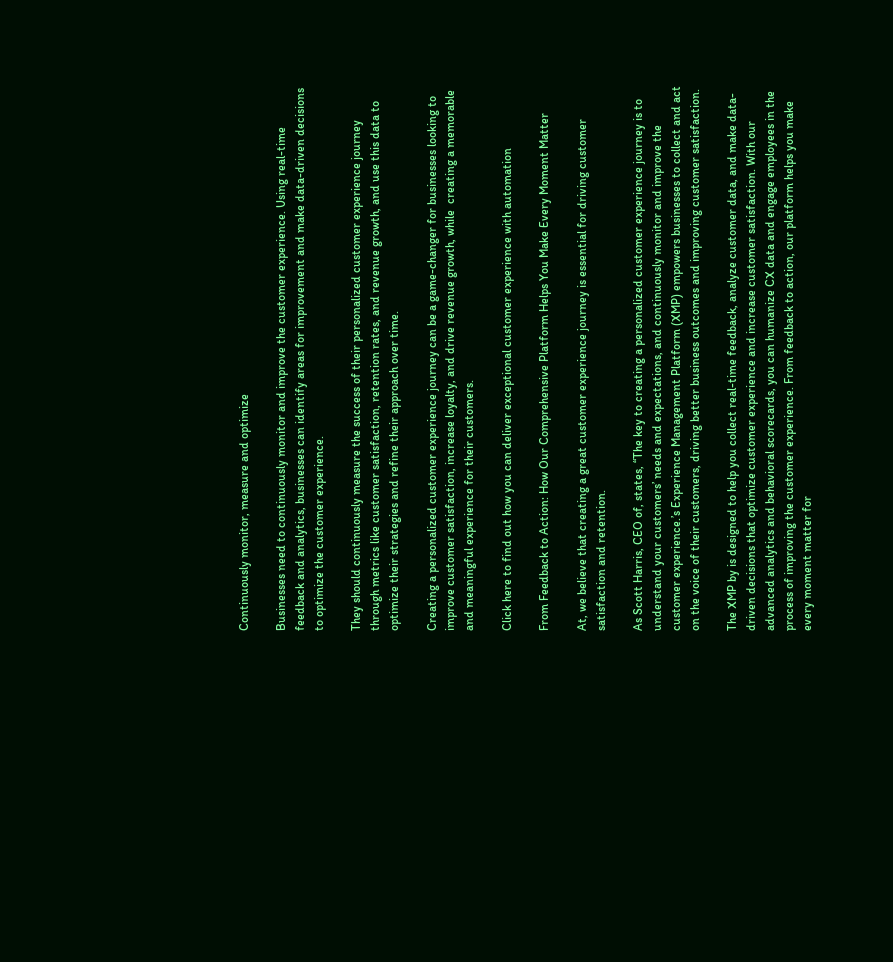Continuously monitor, measure and optimize

Businesses need to continuously monitor and improve the customer experience. Using real-time feedback and analytics, businesses can identify areas for improvement and make data-driven decisions to optimize the customer experience.

They should continuously measure the success of their personalized customer experience journey through metrics like customer satisfaction, retention rates, and revenue growth, and use this data to optimize their strategies and refine their approach over time.

Creating a personalized customer experience journey can be a game-changer for businesses looking to improve customer satisfaction, increase loyalty, and drive revenue growth, while  creating a memorable and meaningful experience for their customers.

Click here to find out how you can deliver exceptional customer experience with automation

From Feedback to Action: How Our Comprehensive Platform Helps You Make Every Moment Matter

At, we believe that creating a great customer experience journey is essential for driving customer satisfaction and retention.

As Scott Harris, CEO of, states, “The key to creating a personalized customer experience journey is to understand your customers’ needs and expectations, and continuously monitor and improve the customer experience.’s Experience Management Platform (XMP) empowers businesses to collect and act on the voice of their customers, driving better business outcomes and improving customer satisfaction.

The XMP by is designed to help you collect real-time feedback, analyze customer data, and make data-driven decisions that optimize customer experience and increase customer satisfaction. With our advanced analytics and behavioral scorecards, you can humanize CX data and engage employees in the process of improving the customer experience. From feedback to action, our platform helps you make every moment matter for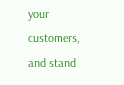your customers, and stand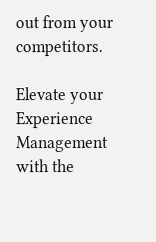out from your competitors.

Elevate your Experience Management with the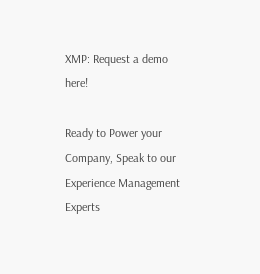XMP: Request a demo here!

Ready to Power your Company, Speak to our Experience Management Experts